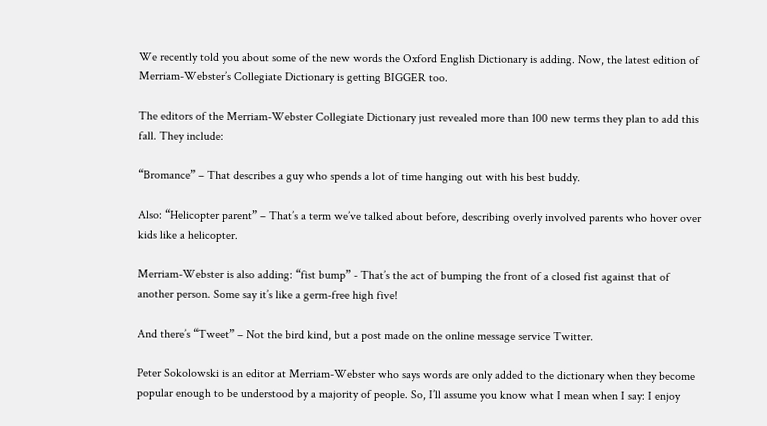We recently told you about some of the new words the Oxford English Dictionary is adding. Now, the latest edition of Merriam-Webster’s Collegiate Dictionary is getting BIGGER too.

The editors of the Merriam-Webster Collegiate Dictionary just revealed more than 100 new terms they plan to add this fall. They include:

“Bromance” – That describes a guy who spends a lot of time hanging out with his best buddy.

Also: “Helicopter parent” – That’s a term we’ve talked about before, describing overly involved parents who hover over kids like a helicopter.

Merriam-Webster is also adding: “fist bump” - That’s the act of bumping the front of a closed fist against that of another person. Some say it’s like a germ-free high five!

And there’s “Tweet” – Not the bird kind, but a post made on the online message service Twitter.

Peter Sokolowski is an editor at Merriam-Webster who says words are only added to the dictionary when they become popular enough to be understood by a majority of people. So, I’ll assume you know what I mean when I say: I enjoy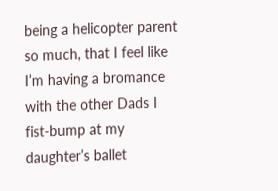being a helicopter parent so much, that I feel like I’m having a bromance with the other Dads I fist-bump at my daughter’s ballet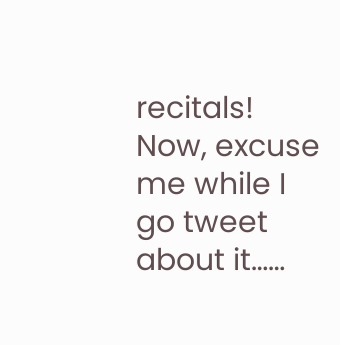recitals! Now, excuse me while I go tweet about it……